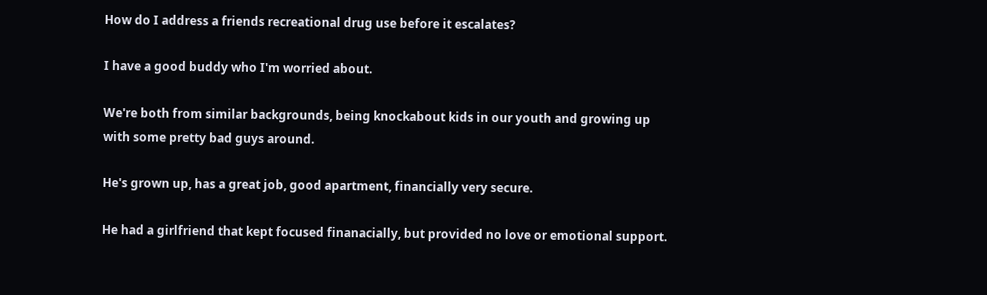How do I address a friends recreational drug use before it escalates?

I have a good buddy who I'm worried about.

We're both from similar backgrounds, being knockabout kids in our youth and growing up with some pretty bad guys around.

He's grown up, has a great job, good apartment, financially very secure.

He had a girlfriend that kept focused finanacially, but provided no love or emotional support.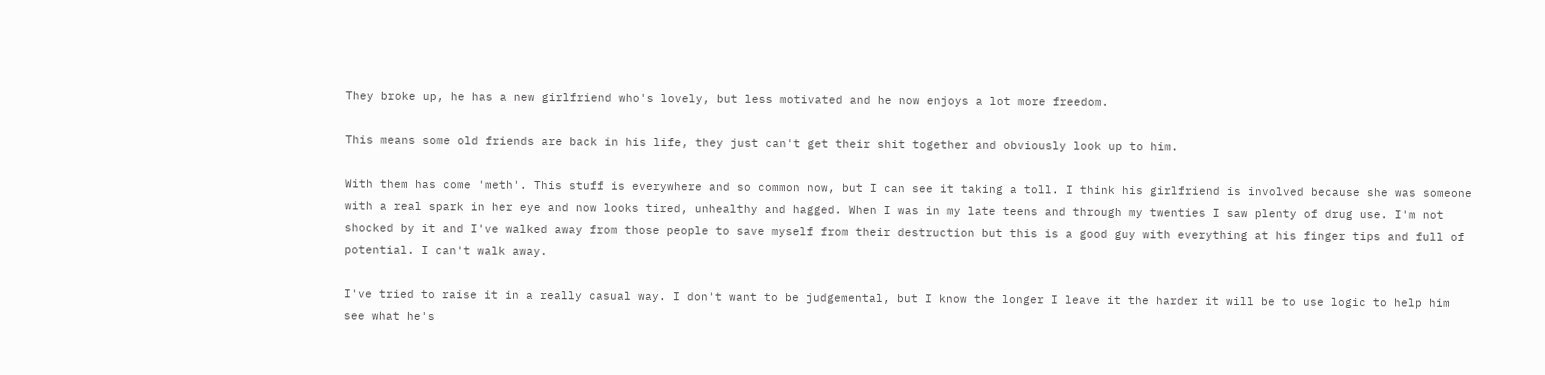They broke up, he has a new girlfriend who's lovely, but less motivated and he now enjoys a lot more freedom.

This means some old friends are back in his life, they just can't get their shit together and obviously look up to him.

With them has come 'meth'. This stuff is everywhere and so common now, but I can see it taking a toll. I think his girlfriend is involved because she was someone with a real spark in her eye and now looks tired, unhealthy and hagged. When I was in my late teens and through my twenties I saw plenty of drug use. I'm not shocked by it and I've walked away from those people to save myself from their destruction but this is a good guy with everything at his finger tips and full of potential. I can't walk away.

I've tried to raise it in a really casual way. I don't want to be judgemental, but I know the longer I leave it the harder it will be to use logic to help him see what he's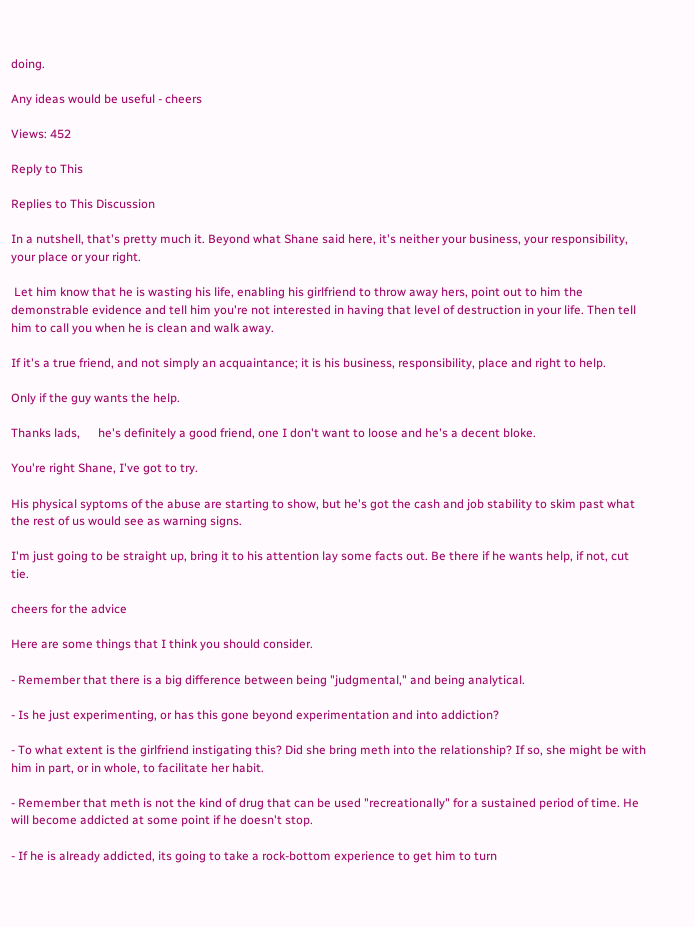doing.

Any ideas would be useful - cheers

Views: 452

Reply to This

Replies to This Discussion

In a nutshell, that's pretty much it. Beyond what Shane said here, it's neither your business, your responsibility, your place or your right.

 Let him know that he is wasting his life, enabling his girlfriend to throw away hers, point out to him the demonstrable evidence and tell him you're not interested in having that level of destruction in your life. Then tell him to call you when he is clean and walk away.

If it's a true friend, and not simply an acquaintance; it is his business, responsibility, place and right to help.

Only if the guy wants the help.

Thanks lads,      he's definitely a good friend, one I don't want to loose and he's a decent bloke.

You're right Shane, I've got to try.

His physical syptoms of the abuse are starting to show, but he's got the cash and job stability to skim past what the rest of us would see as warning signs.

I'm just going to be straight up, bring it to his attention lay some facts out. Be there if he wants help, if not, cut tie.

cheers for the advice

Here are some things that I think you should consider.

- Remember that there is a big difference between being "judgmental," and being analytical.

- Is he just experimenting, or has this gone beyond experimentation and into addiction?

- To what extent is the girlfriend instigating this? Did she bring meth into the relationship? If so, she might be with him in part, or in whole, to facilitate her habit.

- Remember that meth is not the kind of drug that can be used "recreationally" for a sustained period of time. He will become addicted at some point if he doesn't stop.

- If he is already addicted, its going to take a rock-bottom experience to get him to turn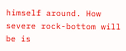himself around. How severe rock-bottom will be is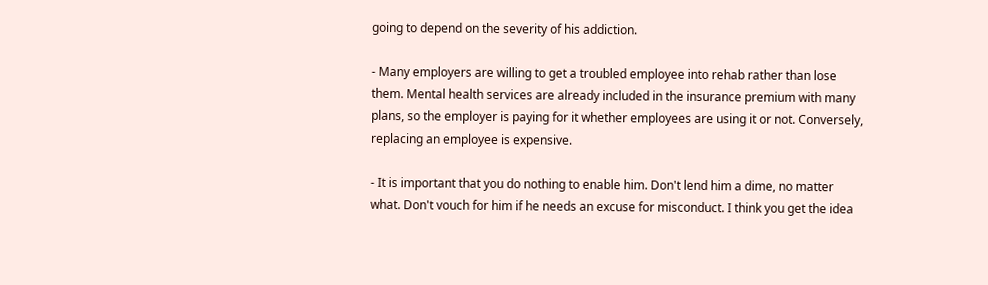going to depend on the severity of his addiction.

- Many employers are willing to get a troubled employee into rehab rather than lose them. Mental health services are already included in the insurance premium with many plans, so the employer is paying for it whether employees are using it or not. Conversely, replacing an employee is expensive.

- It is important that you do nothing to enable him. Don't lend him a dime, no matter what. Don't vouch for him if he needs an excuse for misconduct. I think you get the idea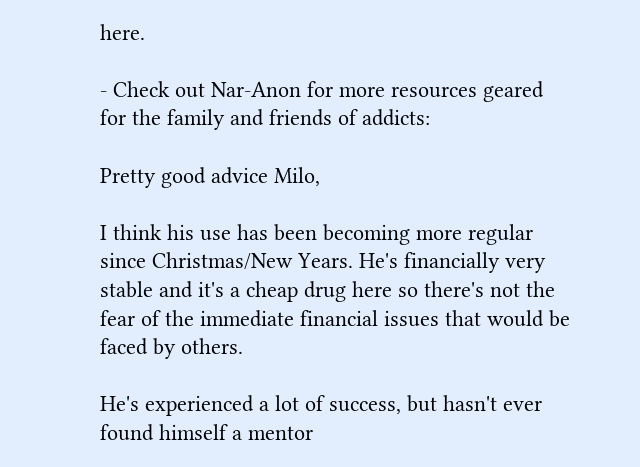here.

- Check out Nar-Anon for more resources geared for the family and friends of addicts:

Pretty good advice Milo,

I think his use has been becoming more regular since Christmas/New Years. He's financially very stable and it's a cheap drug here so there's not the fear of the immediate financial issues that would be faced by others.

He's experienced a lot of success, but hasn't ever found himself a mentor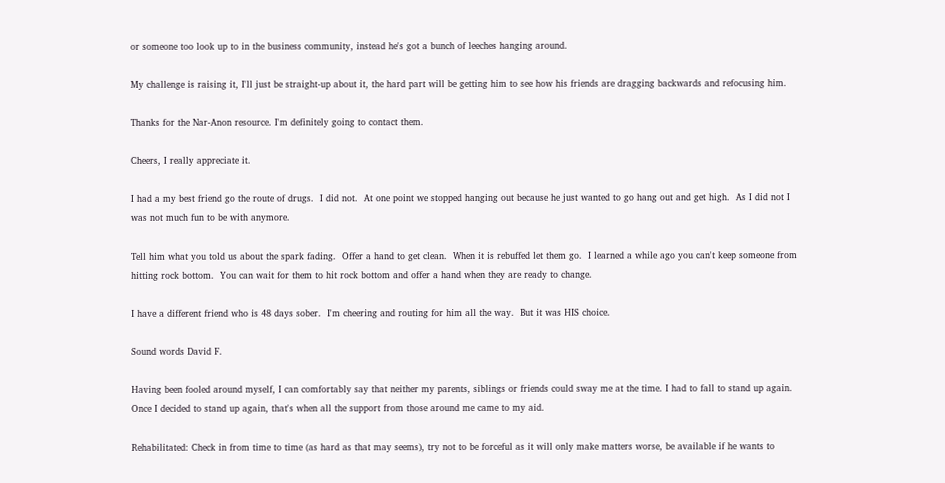or someone too look up to in the business community, instead he's got a bunch of leeches hanging around.

My challenge is raising it, I'll just be straight-up about it, the hard part will be getting him to see how his friends are dragging backwards and refocusing him.

Thanks for the Nar-Anon resource. I'm definitely going to contact them.

Cheers, I really appreciate it.

I had a my best friend go the route of drugs.  I did not.  At one point we stopped hanging out because he just wanted to go hang out and get high.  As I did not I was not much fun to be with anymore.

Tell him what you told us about the spark fading.  Offer a hand to get clean.  When it is rebuffed let them go.  I learned a while ago you can't keep someone from hitting rock bottom.  You can wait for them to hit rock bottom and offer a hand when they are ready to change.

I have a different friend who is 48 days sober.  I'm cheering and routing for him all the way.  But it was HIS choice.

Sound words David F.

Having been fooled around myself, I can comfortably say that neither my parents, siblings or friends could sway me at the time. I had to fall to stand up again. Once I decided to stand up again, that's when all the support from those around me came to my aid.

Rehabilitated: Check in from time to time (as hard as that may seems), try not to be forceful as it will only make matters worse, be available if he wants to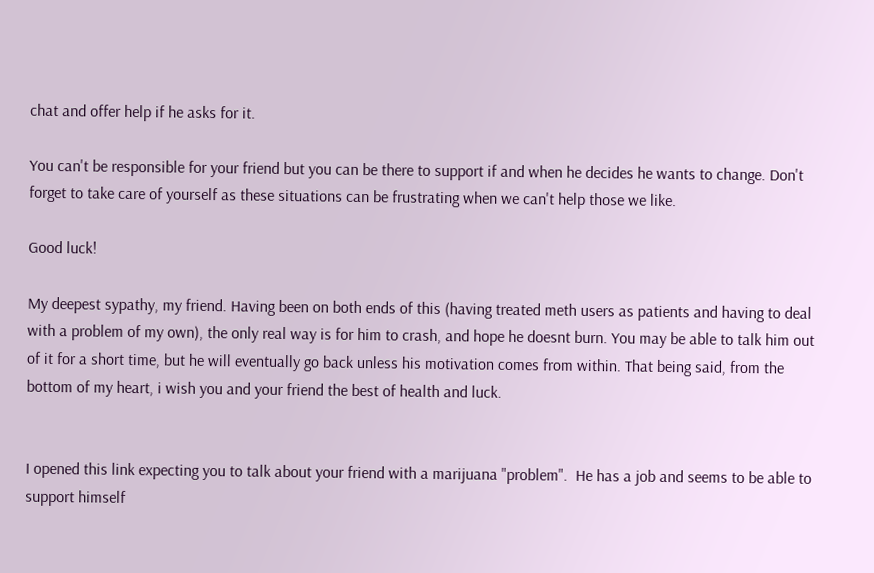chat and offer help if he asks for it.

You can't be responsible for your friend but you can be there to support if and when he decides he wants to change. Don't forget to take care of yourself as these situations can be frustrating when we can't help those we like.

Good luck!

My deepest sypathy, my friend. Having been on both ends of this (having treated meth users as patients and having to deal with a problem of my own), the only real way is for him to crash, and hope he doesnt burn. You may be able to talk him out of it for a short time, but he will eventually go back unless his motivation comes from within. That being said, from the bottom of my heart, i wish you and your friend the best of health and luck.


I opened this link expecting you to talk about your friend with a marijuana "problem".  He has a job and seems to be able to support himself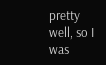pretty well, so I was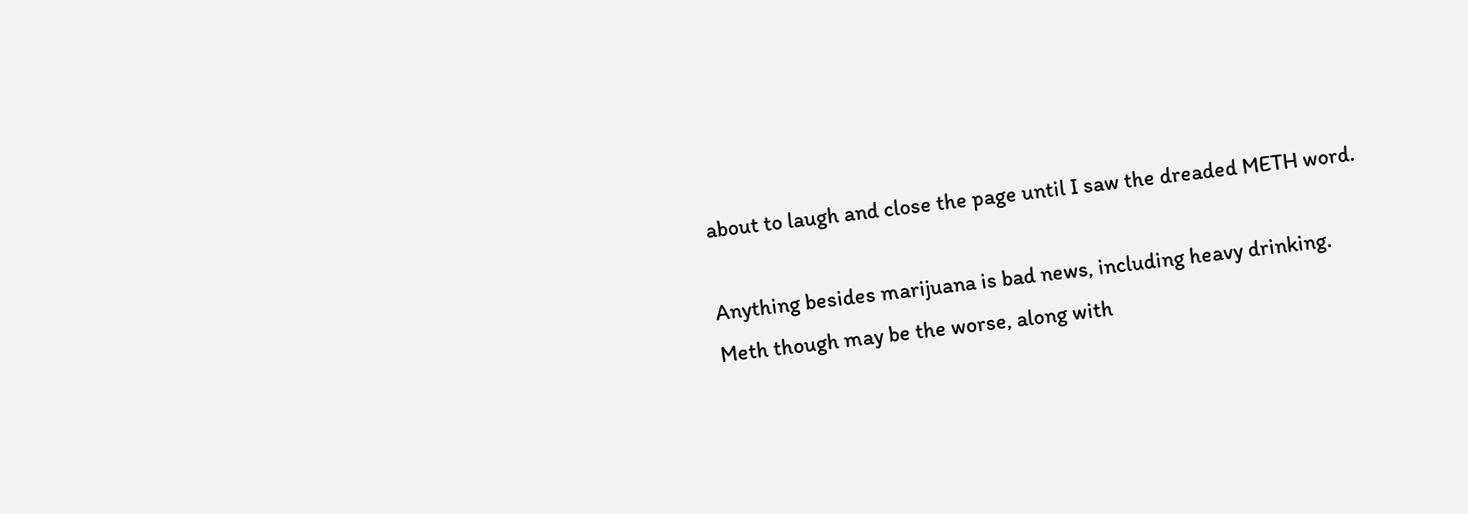about to laugh and close the page until I saw the dreaded METH word.

Anything besides marijuana is bad news, including heavy drinking.  Meth though may be the worse, along with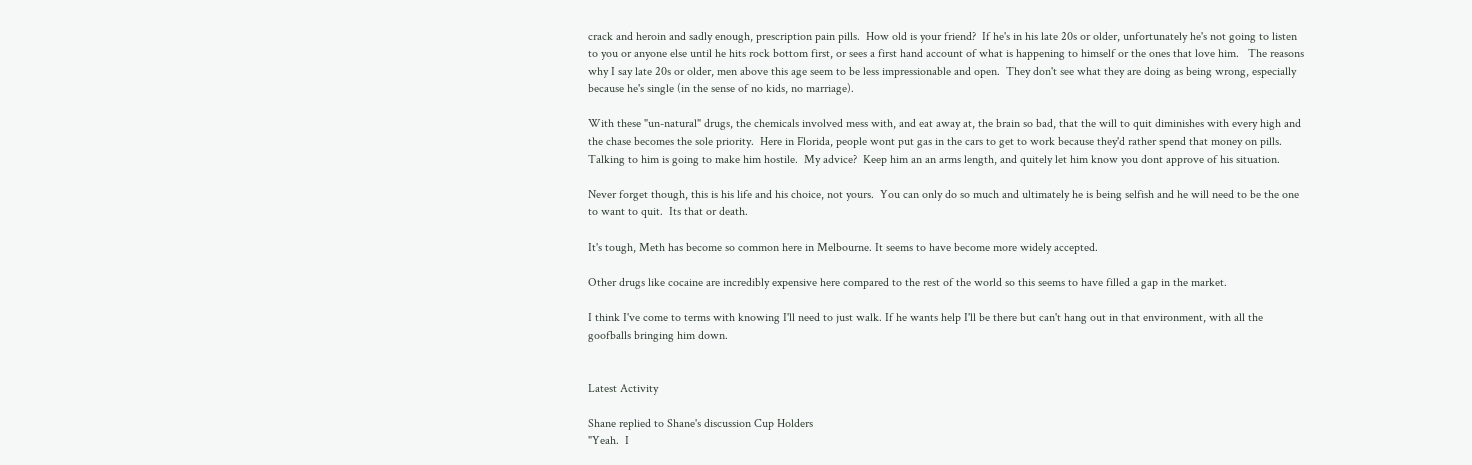crack and heroin and sadly enough, prescription pain pills.  How old is your friend?  If he's in his late 20s or older, unfortunately he's not going to listen to you or anyone else until he hits rock bottom first, or sees a first hand account of what is happening to himself or the ones that love him.   The reasons why I say late 20s or older, men above this age seem to be less impressionable and open.  They don't see what they are doing as being wrong, especially because he's single (in the sense of no kids, no marriage).

With these "un-natural" drugs, the chemicals involved mess with, and eat away at, the brain so bad, that the will to quit diminishes with every high and the chase becomes the sole priority.  Here in Florida, people wont put gas in the cars to get to work because they'd rather spend that money on pills.  Talking to him is going to make him hostile.  My advice?  Keep him an an arms length, and quitely let him know you dont approve of his situation.

Never forget though, this is his life and his choice, not yours.  You can only do so much and ultimately he is being selfish and he will need to be the one to want to quit.  Its that or death.

It's tough, Meth has become so common here in Melbourne. It seems to have become more widely accepted.

Other drugs like cocaine are incredibly expensive here compared to the rest of the world so this seems to have filled a gap in the market.

I think I've come to terms with knowing I'll need to just walk. If he wants help I'll be there but can't hang out in that environment, with all the goofballs bringing him down.


Latest Activity

Shane replied to Shane's discussion Cup Holders
"Yeah.  I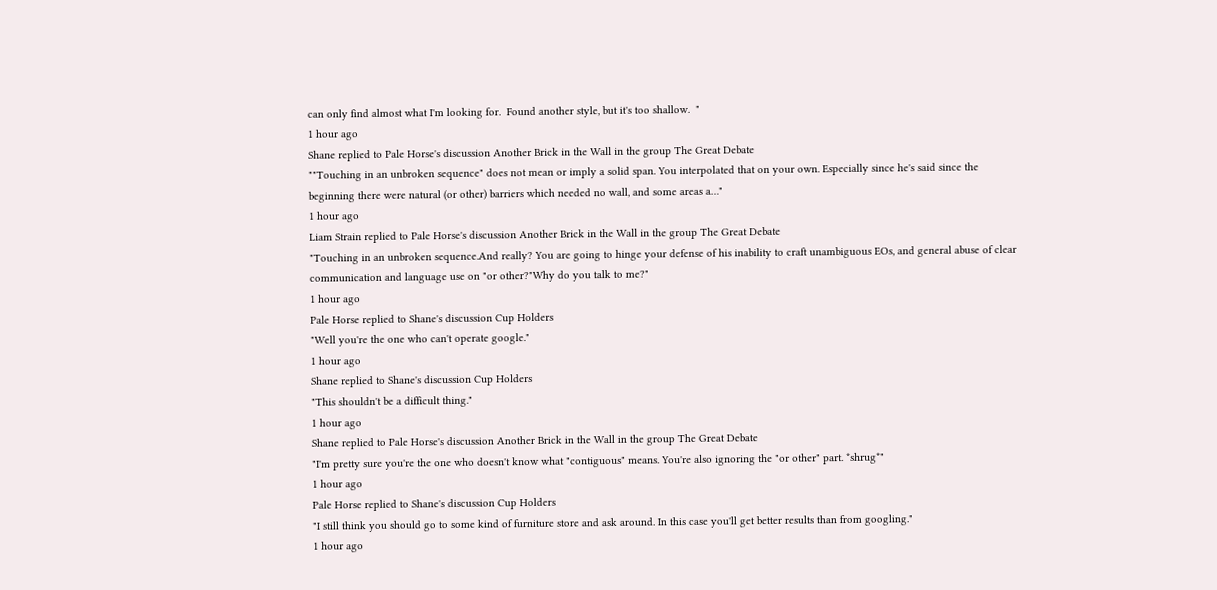can only find almost what I'm looking for.  Found another style, but it's too shallow.  "
1 hour ago
Shane replied to Pale Horse's discussion Another Brick in the Wall in the group The Great Debate
""Touching in an unbroken sequence" does not mean or imply a solid span. You interpolated that on your own. Especially since he's said since the beginning there were natural (or other) barriers which needed no wall, and some areas a…"
1 hour ago
Liam Strain replied to Pale Horse's discussion Another Brick in the Wall in the group The Great Debate
"Touching in an unbroken sequence.And really? You are going to hinge your defense of his inability to craft unambiguous EOs, and general abuse of clear communication and language use on "or other?"Why do you talk to me?"
1 hour ago
Pale Horse replied to Shane's discussion Cup Holders
"Well you're the one who can't operate google."
1 hour ago
Shane replied to Shane's discussion Cup Holders
"This shouldn't be a difficult thing."
1 hour ago
Shane replied to Pale Horse's discussion Another Brick in the Wall in the group The Great Debate
"I'm pretty sure you're the one who doesn't know what "contiguous" means. You're also ignoring the "or other" part. *shrug*"
1 hour ago
Pale Horse replied to Shane's discussion Cup Holders
"I still think you should go to some kind of furniture store and ask around. In this case you'll get better results than from googling."
1 hour ago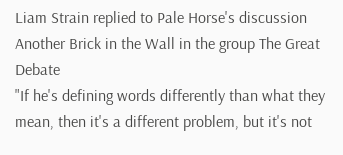Liam Strain replied to Pale Horse's discussion Another Brick in the Wall in the group The Great Debate
"If he's defining words differently than what they mean, then it's a different problem, but it's not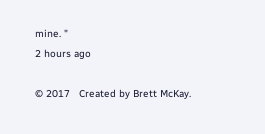mine. "
2 hours ago

© 2017   Created by Brett McKay.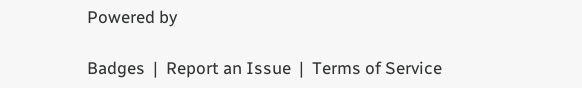Powered by

Badges  |  Report an Issue  |  Terms of Service